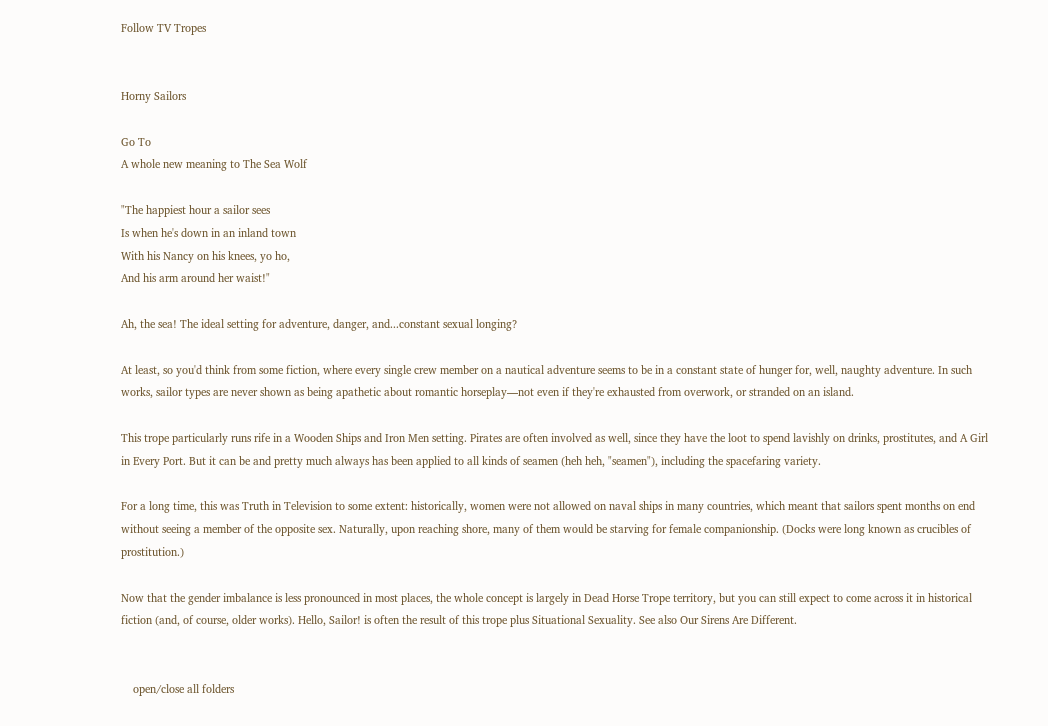Follow TV Tropes


Horny Sailors

Go To
A whole new meaning to The Sea Wolf

"The happiest hour a sailor sees
Is when he's down in an inland town
With his Nancy on his knees, yo ho,
And his arm around her waist!"

Ah, the sea! The ideal setting for adventure, danger, and...constant sexual longing?

At least, so you'd think from some fiction, where every single crew member on a nautical adventure seems to be in a constant state of hunger for, well, naughty adventure. In such works, sailor types are never shown as being apathetic about romantic horseplay—not even if they're exhausted from overwork, or stranded on an island.

This trope particularly runs rife in a Wooden Ships and Iron Men setting. Pirates are often involved as well, since they have the loot to spend lavishly on drinks, prostitutes, and A Girl in Every Port. But it can be and pretty much always has been applied to all kinds of seamen (heh heh, "seamen"), including the spacefaring variety.

For a long time, this was Truth in Television to some extent: historically, women were not allowed on naval ships in many countries, which meant that sailors spent months on end without seeing a member of the opposite sex. Naturally, upon reaching shore, many of them would be starving for female companionship. (Docks were long known as crucibles of prostitution.)

Now that the gender imbalance is less pronounced in most places, the whole concept is largely in Dead Horse Trope territory, but you can still expect to come across it in historical fiction (and, of course, older works). Hello, Sailor! is often the result of this trope plus Situational Sexuality. See also Our Sirens Are Different.


    open/close all folders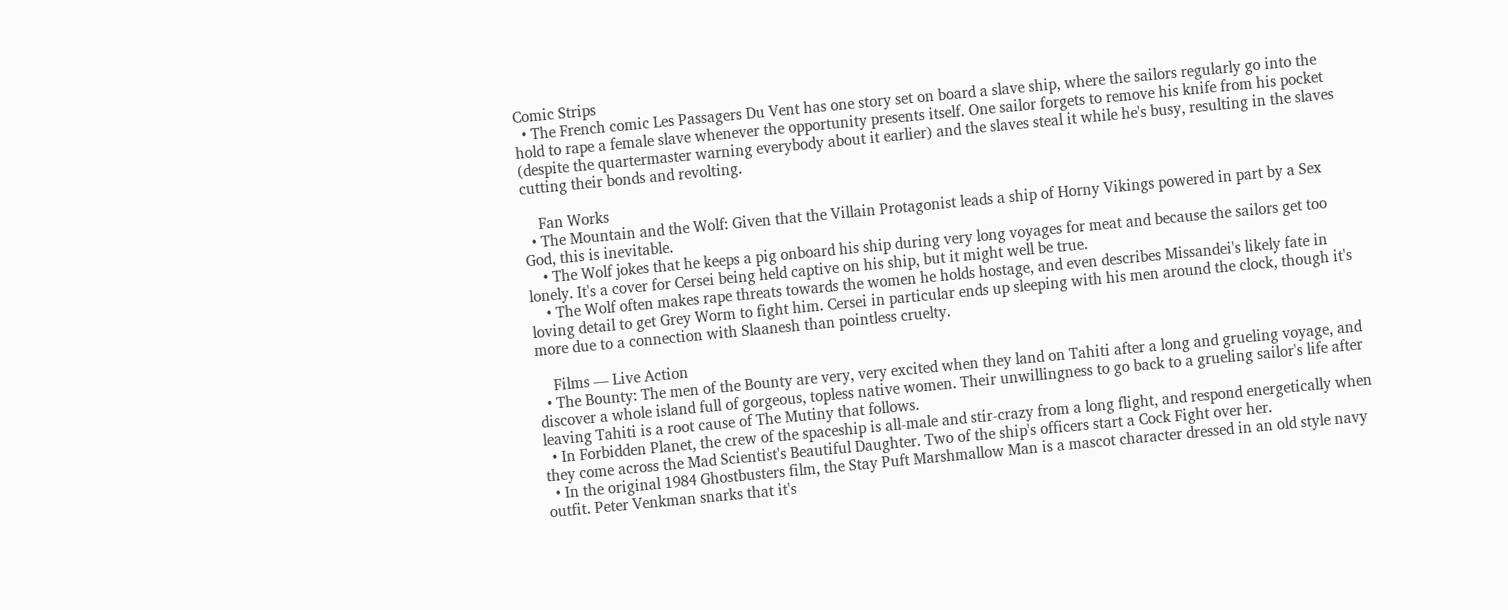Comic Strips
  • The French comic Les Passagers Du Vent has one story set on board a slave ship, where the sailors regularly go into the hold to rape a female slave whenever the opportunity presents itself. One sailor forgets to remove his knife from his pocket (despite the quartermaster warning everybody about it earlier) and the slaves steal it while he's busy, resulting in the slaves cutting their bonds and revolting.

    Fan Works
  • The Mountain and the Wolf: Given that the Villain Protagonist leads a ship of Horny Vikings powered in part by a Sex God, this is inevitable.
    • The Wolf jokes that he keeps a pig onboard his ship during very long voyages for meat and because the sailors get too lonely. It's a cover for Cersei being held captive on his ship, but it might well be true.
    • The Wolf often makes rape threats towards the women he holds hostage, and even describes Missandei's likely fate in loving detail to get Grey Worm to fight him. Cersei in particular ends up sleeping with his men around the clock, though it's more due to a connection with Slaanesh than pointless cruelty.

    Films — Live Action
  • The Bounty: The men of the Bounty are very, very excited when they land on Tahiti after a long and grueling voyage, and discover a whole island full of gorgeous, topless native women. Their unwillingness to go back to a grueling sailor's life after leaving Tahiti is a root cause of The Mutiny that follows.
  • In Forbidden Planet, the crew of the spaceship is all-male and stir-crazy from a long flight, and respond energetically when they come across the Mad Scientist's Beautiful Daughter. Two of the ship's officers start a Cock Fight over her.
  • In the original 1984 Ghostbusters film, the Stay Puft Marshmallow Man is a mascot character dressed in an old style navy outfit. Peter Venkman snarks that it's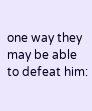one way they may be able to defeat him: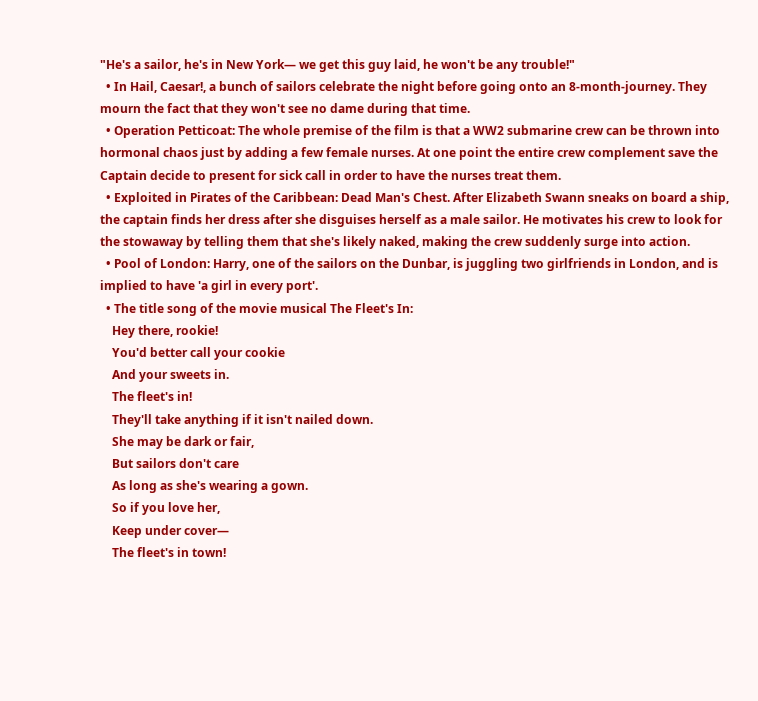"He's a sailor, he's in New York— we get this guy laid, he won't be any trouble!"
  • In Hail, Caesar!, a bunch of sailors celebrate the night before going onto an 8-month-journey. They mourn the fact that they won't see no dame during that time.
  • Operation Petticoat: The whole premise of the film is that a WW2 submarine crew can be thrown into hormonal chaos just by adding a few female nurses. At one point the entire crew complement save the Captain decide to present for sick call in order to have the nurses treat them.
  • Exploited in Pirates of the Caribbean: Dead Man's Chest. After Elizabeth Swann sneaks on board a ship, the captain finds her dress after she disguises herself as a male sailor. He motivates his crew to look for the stowaway by telling them that she's likely naked, making the crew suddenly surge into action.
  • Pool of London: Harry, one of the sailors on the Dunbar, is juggling two girlfriends in London, and is implied to have 'a girl in every port'.
  • The title song of the movie musical The Fleet's In:
    Hey there, rookie!
    You'd better call your cookie
    And your sweets in.
    The fleet's in!
    They'll take anything if it isn't nailed down.
    She may be dark or fair,
    But sailors don't care
    As long as she's wearing a gown.
    So if you love her,
    Keep under cover—
    The fleet's in town!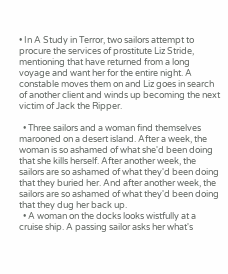• In A Study in Terror, two sailors attempt to procure the services of prostitute Liz Stride, mentioning that have returned from a long voyage and want her for the entire night. A constable moves them on and Liz goes in search of another client and winds up becoming the next victim of Jack the Ripper.

  • Three sailors and a woman find themselves marooned on a desert island. After a week, the woman is so ashamed of what she'd been doing that she kills herself. After another week, the sailors are so ashamed of what they'd been doing that they buried her. And after another week, the sailors are so ashamed of what they'd been doing that they dug her back up.
  • A woman on the docks looks wistfully at a cruise ship. A passing sailor asks her what's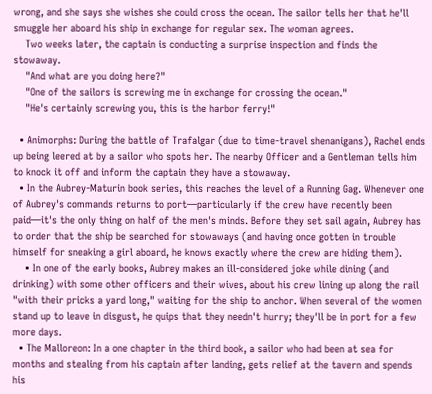wrong, and she says she wishes she could cross the ocean. The sailor tells her that he'll smuggle her aboard his ship in exchange for regular sex. The woman agrees.
    Two weeks later, the captain is conducting a surprise inspection and finds the stowaway.
    "And what are you doing here?"
    "One of the sailors is screwing me in exchange for crossing the ocean."
    "He's certainly screwing you, this is the harbor ferry!"

  • Animorphs: During the battle of Trafalgar (due to time-travel shenanigans), Rachel ends up being leered at by a sailor who spots her. The nearby Officer and a Gentleman tells him to knock it off and inform the captain they have a stowaway.
  • In the Aubrey-Maturin book series, this reaches the level of a Running Gag. Whenever one of Aubrey's commands returns to port—particularly if the crew have recently been paid—it's the only thing on half of the men's minds. Before they set sail again, Aubrey has to order that the ship be searched for stowaways (and having once gotten in trouble himself for sneaking a girl aboard, he knows exactly where the crew are hiding them).
    • In one of the early books, Aubrey makes an ill-considered joke while dining (and drinking) with some other officers and their wives, about his crew lining up along the rail "with their pricks a yard long," waiting for the ship to anchor. When several of the women stand up to leave in disgust, he quips that they needn't hurry; they'll be in port for a few more days.
  • The Malloreon: In a one chapter in the third book, a sailor who had been at sea for months and stealing from his captain after landing, gets relief at the tavern and spends his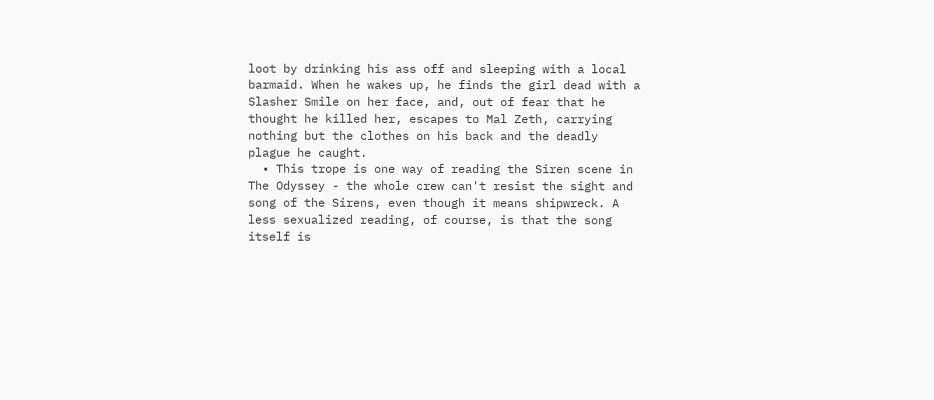loot by drinking his ass off and sleeping with a local barmaid. When he wakes up, he finds the girl dead with a Slasher Smile on her face, and, out of fear that he thought he killed her, escapes to Mal Zeth, carrying nothing but the clothes on his back and the deadly plague he caught.
  • This trope is one way of reading the Siren scene in The Odyssey - the whole crew can't resist the sight and song of the Sirens, even though it means shipwreck. A less sexualized reading, of course, is that the song itself is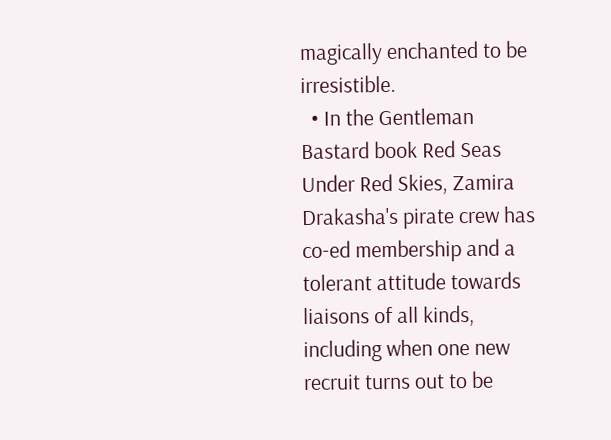magically enchanted to be irresistible.
  • In the Gentleman Bastard book Red Seas Under Red Skies, Zamira Drakasha's pirate crew has co-ed membership and a tolerant attitude towards liaisons of all kinds, including when one new recruit turns out to be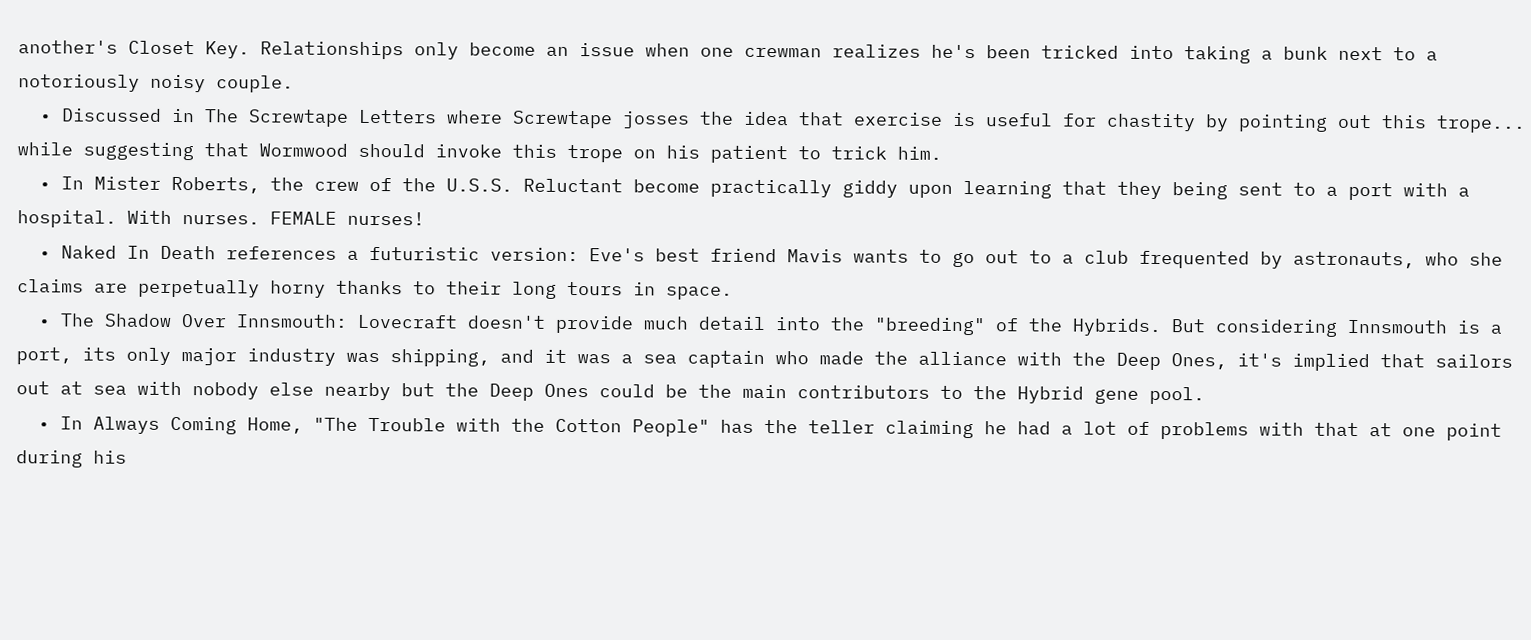another's Closet Key. Relationships only become an issue when one crewman realizes he's been tricked into taking a bunk next to a notoriously noisy couple.
  • Discussed in The Screwtape Letters where Screwtape josses the idea that exercise is useful for chastity by pointing out this trope... while suggesting that Wormwood should invoke this trope on his patient to trick him.
  • In Mister Roberts, the crew of the U.S.S. Reluctant become practically giddy upon learning that they being sent to a port with a hospital. With nurses. FEMALE nurses!
  • Naked In Death references a futuristic version: Eve's best friend Mavis wants to go out to a club frequented by astronauts, who she claims are perpetually horny thanks to their long tours in space.
  • The Shadow Over Innsmouth: Lovecraft doesn't provide much detail into the "breeding" of the Hybrids. But considering Innsmouth is a port, its only major industry was shipping, and it was a sea captain who made the alliance with the Deep Ones, it's implied that sailors out at sea with nobody else nearby but the Deep Ones could be the main contributors to the Hybrid gene pool.
  • In Always Coming Home, "The Trouble with the Cotton People" has the teller claiming he had a lot of problems with that at one point during his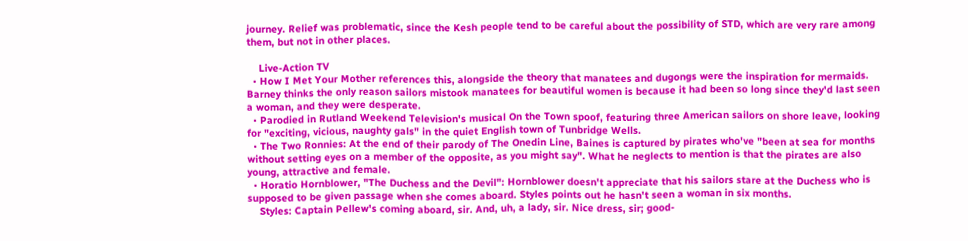journey. Relief was problematic, since the Kesh people tend to be careful about the possibility of STD, which are very rare among them, but not in other places.

    Live-Action TV
  • How I Met Your Mother references this, alongside the theory that manatees and dugongs were the inspiration for mermaids. Barney thinks the only reason sailors mistook manatees for beautiful women is because it had been so long since they'd last seen a woman, and they were desperate.
  • Parodied in Rutland Weekend Television's musical On the Town spoof, featuring three American sailors on shore leave, looking for "exciting, vicious, naughty gals" in the quiet English town of Tunbridge Wells.
  • The Two Ronnies: At the end of their parody of The Onedin Line, Baines is captured by pirates who've "been at sea for months without setting eyes on a member of the opposite, as you might say". What he neglects to mention is that the pirates are also young, attractive and female.
  • Horatio Hornblower, "The Duchess and the Devil": Hornblower doesn't appreciate that his sailors stare at the Duchess who is supposed to be given passage when she comes aboard. Styles points out he hasn't seen a woman in six months.
    Styles: Captain Pellew's coming aboard, sir. And, uh, a lady, sir. Nice dress, sir; good-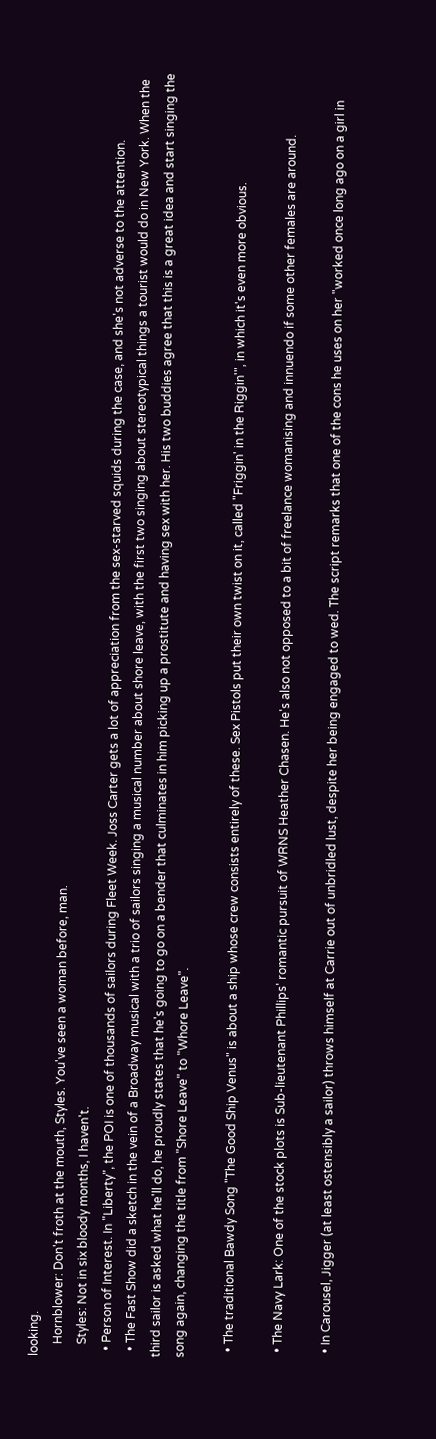looking.
    Hornblower: Don't froth at the mouth, Styles. You've seen a woman before, man.
    Styles: Not in six bloody months, I haven't.
  • Person of Interest. In "Liberty", the POI is one of thousands of sailors during Fleet Week. Joss Carter gets a lot of appreciation from the sex-starved squids during the case, and she's not adverse to the attention.
  • The Fast Show did a sketch in the vein of a Broadway musical with a trio of sailors singing a musical number about shore leave, with the first two singing about stereotypical things a tourist would do in New York. When the third sailor is asked what he'll do, he proudly states that he's going to go on a bender that culminates in him picking up a prostitute and having sex with her. His two buddies agree that this is a great idea and start singing the song again, changing the title from "Shore Leave" to "Whore Leave".

  • The traditional Bawdy Song "The Good Ship Venus" is about a ship whose crew consists entirely of these. Sex Pistols put their own twist on it, called "Friggin' in the Riggin'", in which it's even more obvious.

  • The Navy Lark: One of the stock plots is Sub-lieutenant Phillips' romantic pursuit of WRNS Heather Chasen. He's also not opposed to a bit of freelance womanising and innuendo if some other females are around.

  • In Carousel, Jigger (at least ostensibly a sailor) throws himself at Carrie out of unbridled lust, despite her being engaged to wed. The script remarks that one of the cons he uses on her "worked once long ago on a girl in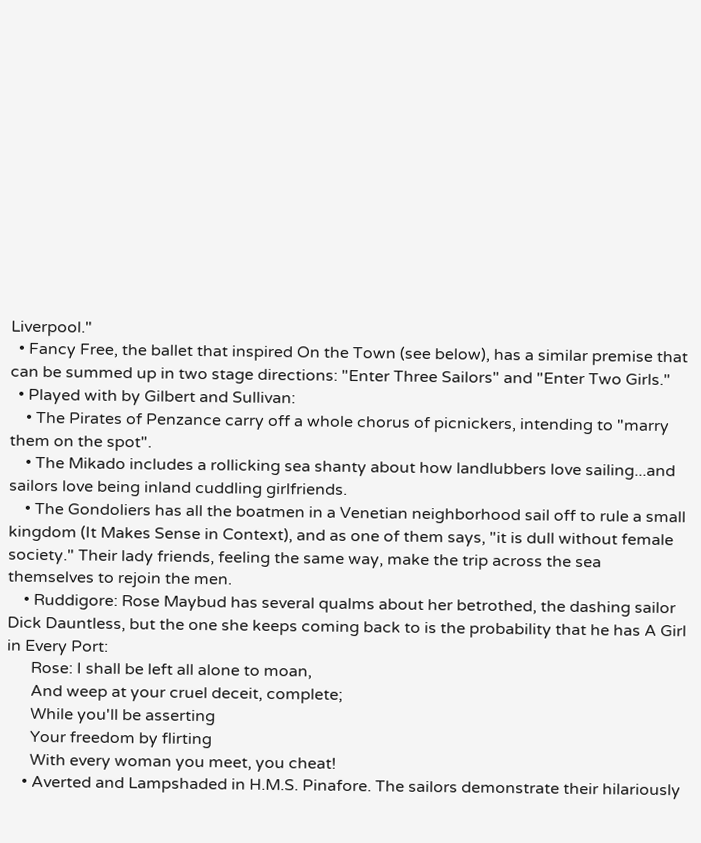Liverpool."
  • Fancy Free, the ballet that inspired On the Town (see below), has a similar premise that can be summed up in two stage directions: "Enter Three Sailors" and "Enter Two Girls."
  • Played with by Gilbert and Sullivan:
    • The Pirates of Penzance carry off a whole chorus of picnickers, intending to "marry them on the spot".
    • The Mikado includes a rollicking sea shanty about how landlubbers love sailing...and sailors love being inland cuddling girlfriends.
    • The Gondoliers has all the boatmen in a Venetian neighborhood sail off to rule a small kingdom (It Makes Sense in Context), and as one of them says, "it is dull without female society." Their lady friends, feeling the same way, make the trip across the sea themselves to rejoin the men.
    • Ruddigore: Rose Maybud has several qualms about her betrothed, the dashing sailor Dick Dauntless, but the one she keeps coming back to is the probability that he has A Girl in Every Port:
      Rose: I shall be left all alone to moan,
      And weep at your cruel deceit, complete;
      While you'll be asserting
      Your freedom by flirting
      With every woman you meet, you cheat!
    • Averted and Lampshaded in H.M.S. Pinafore. The sailors demonstrate their hilariously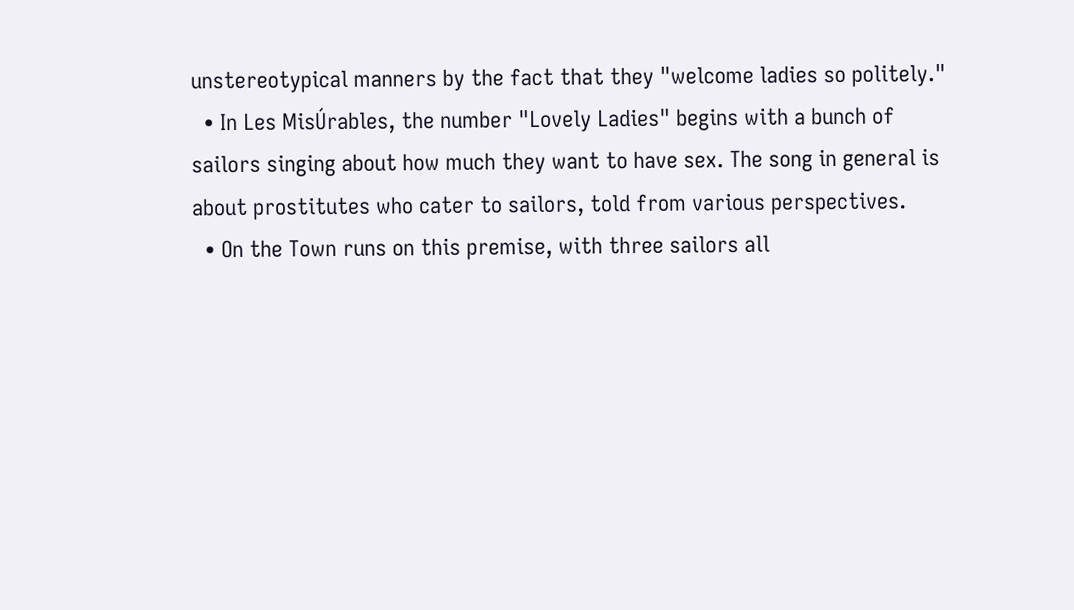unstereotypical manners by the fact that they "welcome ladies so politely."
  • In Les MisÚrables, the number "Lovely Ladies" begins with a bunch of sailors singing about how much they want to have sex. The song in general is about prostitutes who cater to sailors, told from various perspectives.
  • On the Town runs on this premise, with three sailors all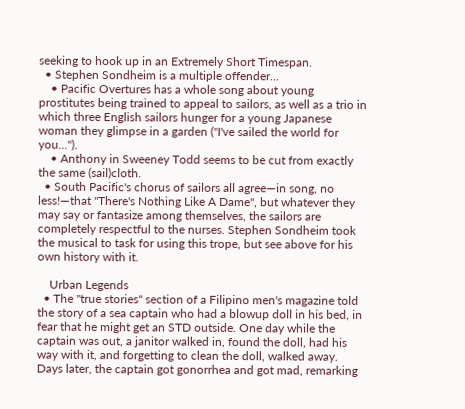seeking to hook up in an Extremely Short Timespan.
  • Stephen Sondheim is a multiple offender...
    • Pacific Overtures has a whole song about young prostitutes being trained to appeal to sailors, as well as a trio in which three English sailors hunger for a young Japanese woman they glimpse in a garden ("I've sailed the world for you...").
    • Anthony in Sweeney Todd seems to be cut from exactly the same (sail)cloth.
  • South Pacific's chorus of sailors all agree—in song, no less!—that "There's Nothing Like A Dame", but whatever they may say or fantasize among themselves, the sailors are completely respectful to the nurses. Stephen Sondheim took the musical to task for using this trope, but see above for his own history with it.

    Urban Legends
  • The "true stories" section of a Filipino men's magazine told the story of a sea captain who had a blowup doll in his bed, in fear that he might get an STD outside. One day while the captain was out, a janitor walked in, found the doll, had his way with it, and forgetting to clean the doll, walked away. Days later, the captain got gonorrhea and got mad, remarking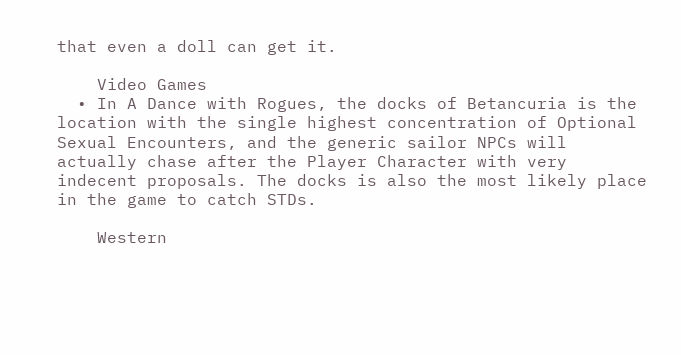that even a doll can get it.

    Video Games
  • In A Dance with Rogues, the docks of Betancuria is the location with the single highest concentration of Optional Sexual Encounters, and the generic sailor NPCs will actually chase after the Player Character with very indecent proposals. The docks is also the most likely place in the game to catch STDs.

    Western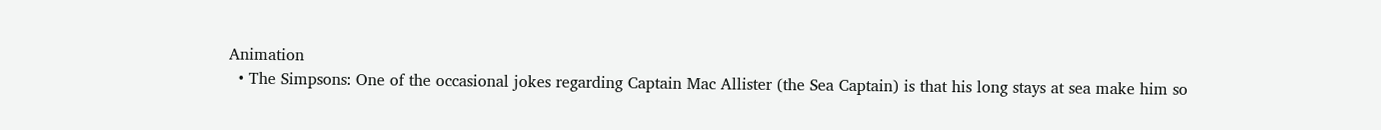Animation
  • The Simpsons: One of the occasional jokes regarding Captain Mac Allister (the Sea Captain) is that his long stays at sea make him so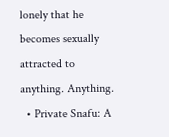lonely that he becomes sexually attracted to anything. Anything.
  • Private Snafu: A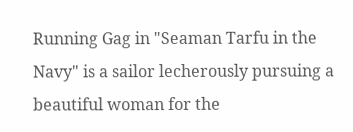Running Gag in "Seaman Tarfu in the Navy" is a sailor lecherously pursuing a beautiful woman for the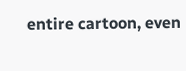entire cartoon, even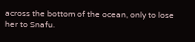across the bottom of the ocean, only to lose her to Snafu.